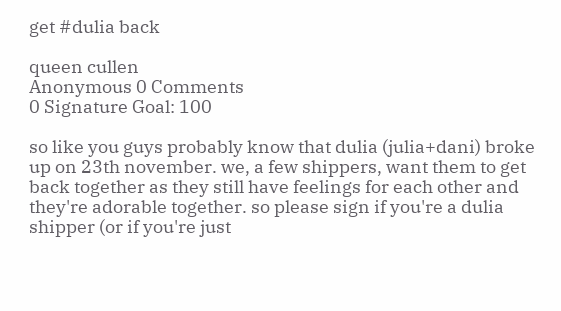get #dulia back

queen cullen
Anonymous 0 Comments
0 Signature Goal: 100

so like you guys probably know that dulia (julia+dani) broke up on 23th november. we, a few shippers, want them to get back together as they still have feelings for each other and they're adorable together. so please sign if you're a dulia shipper (or if you're just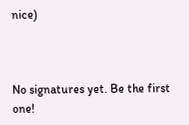nice)



No signatures yet. Be the first one!